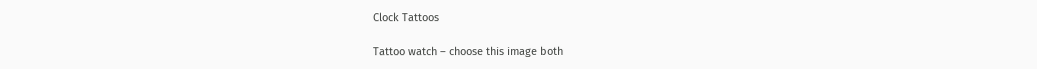Clock Tattoos

Tattoo watch – choose this image both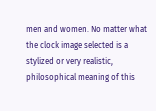men and women. No matter what the clock image selected is a stylized or very realistic, philosophical meaning of this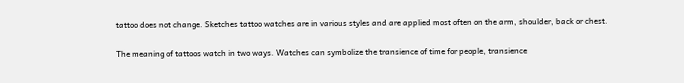tattoo does not change. Sketches tattoo watches are in various styles and are applied most often on the arm, shoulder, back or chest.

The meaning of tattoos watch in two ways. Watches can symbolize the transience of time for people, transience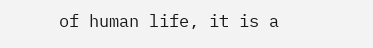of human life, it is a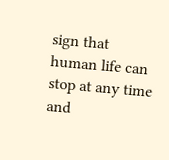sign that human life can stop at any time and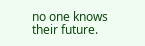no one knows their future.